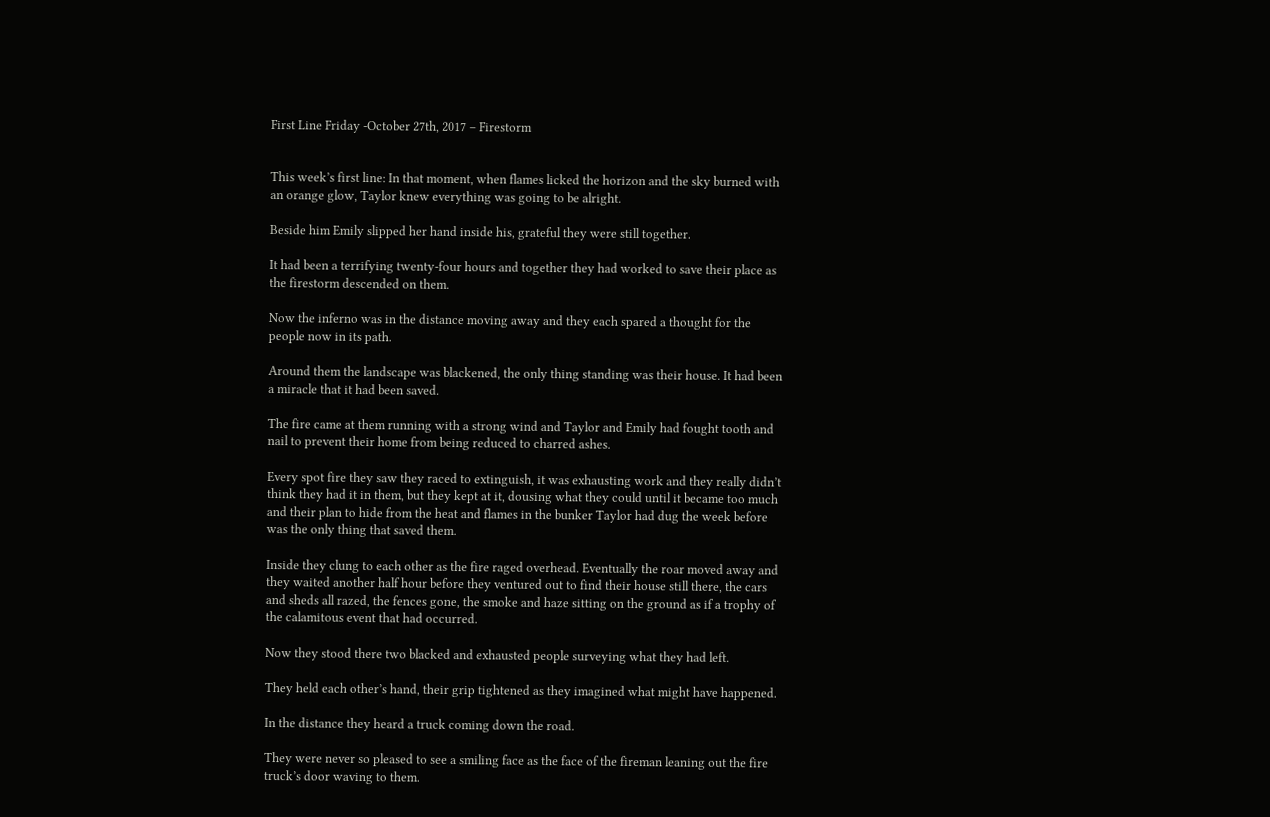First Line Friday -October 27th, 2017 – Firestorm


This week’s first line: In that moment, when flames licked the horizon and the sky burned with an orange glow, Taylor knew everything was going to be alright.

Beside him Emily slipped her hand inside his, grateful they were still together.

It had been a terrifying twenty-four hours and together they had worked to save their place as the firestorm descended on them.

Now the inferno was in the distance moving away and they each spared a thought for the people now in its path.

Around them the landscape was blackened, the only thing standing was their house. It had been a miracle that it had been saved.

The fire came at them running with a strong wind and Taylor and Emily had fought tooth and nail to prevent their home from being reduced to charred ashes.

Every spot fire they saw they raced to extinguish, it was exhausting work and they really didn’t think they had it in them, but they kept at it, dousing what they could until it became too much and their plan to hide from the heat and flames in the bunker Taylor had dug the week before was the only thing that saved them.

Inside they clung to each other as the fire raged overhead. Eventually the roar moved away and they waited another half hour before they ventured out to find their house still there, the cars and sheds all razed, the fences gone, the smoke and haze sitting on the ground as if a trophy of the calamitous event that had occurred.

Now they stood there two blacked and exhausted people surveying what they had left.

They held each other’s hand, their grip tightened as they imagined what might have happened.

In the distance they heard a truck coming down the road.

They were never so pleased to see a smiling face as the face of the fireman leaning out the fire truck’s door waving to them.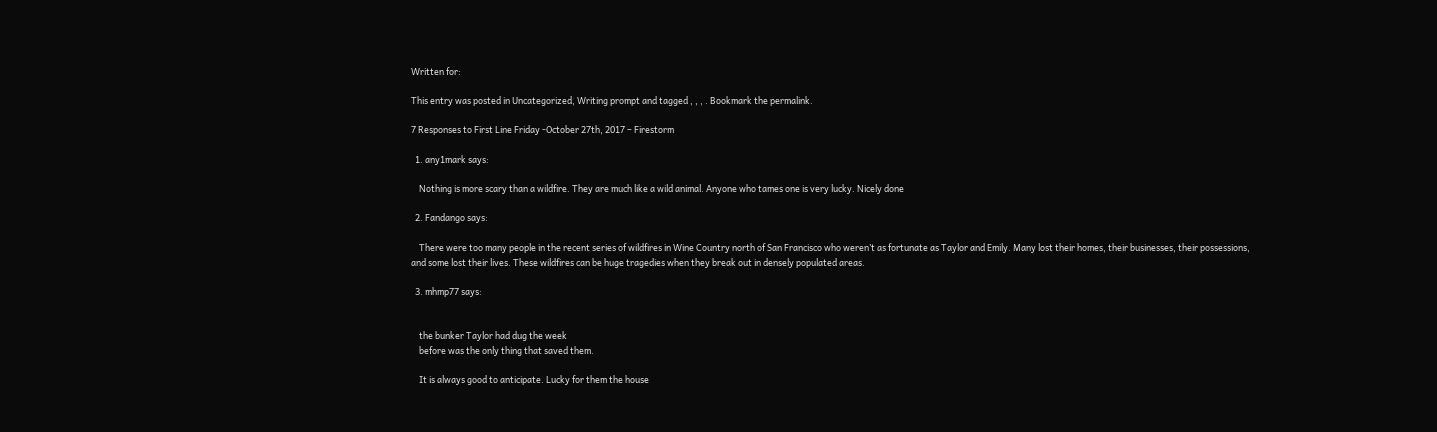Written for:

This entry was posted in Uncategorized, Writing prompt and tagged , , , . Bookmark the permalink.

7 Responses to First Line Friday -October 27th, 2017 – Firestorm

  1. any1mark says:

    Nothing is more scary than a wildfire. They are much like a wild animal. Anyone who tames one is very lucky. Nicely done

  2. Fandango says:

    There were too many people in the recent series of wildfires in Wine Country north of San Francisco who weren’t as fortunate as Taylor and Emily. Many lost their homes, their businesses, their possessions, and some lost their lives. These wildfires can be huge tragedies when they break out in densely populated areas.

  3. mhmp77 says:


    the bunker Taylor had dug the week
    before was the only thing that saved them.

    It is always good to anticipate. Lucky for them the house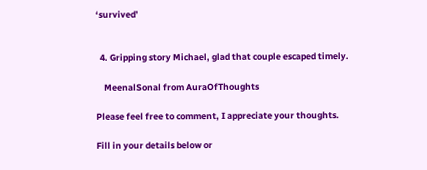‘survived’


  4. Gripping story Michael, glad that couple escaped timely.

    MeenalSonal from AuraOfThoughts

Please feel free to comment, I appreciate your thoughts.

Fill in your details below or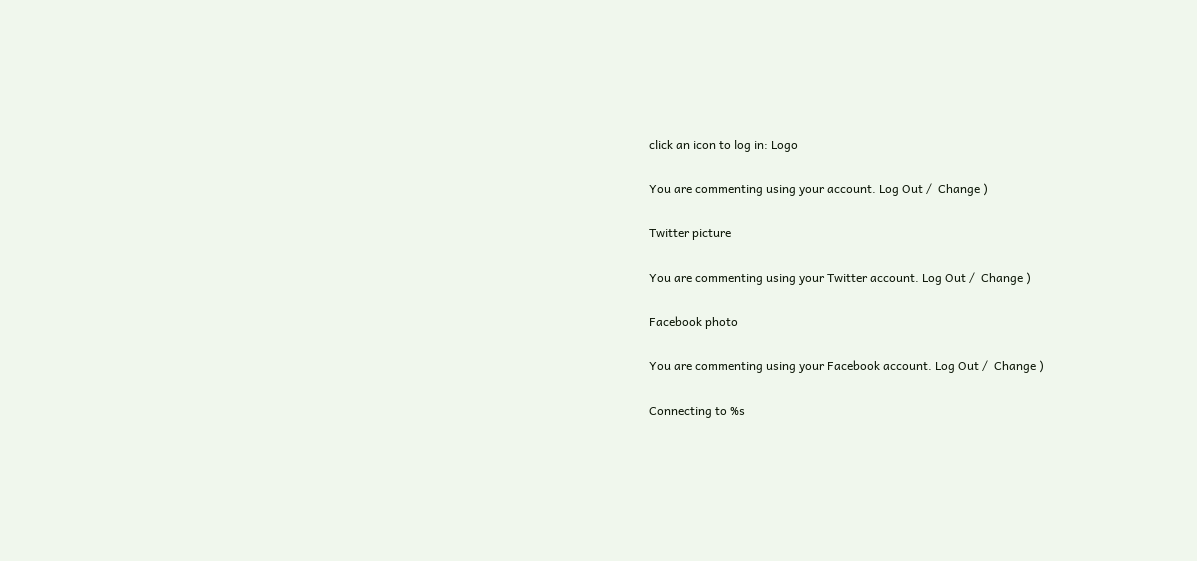click an icon to log in: Logo

You are commenting using your account. Log Out /  Change )

Twitter picture

You are commenting using your Twitter account. Log Out /  Change )

Facebook photo

You are commenting using your Facebook account. Log Out /  Change )

Connecting to %s